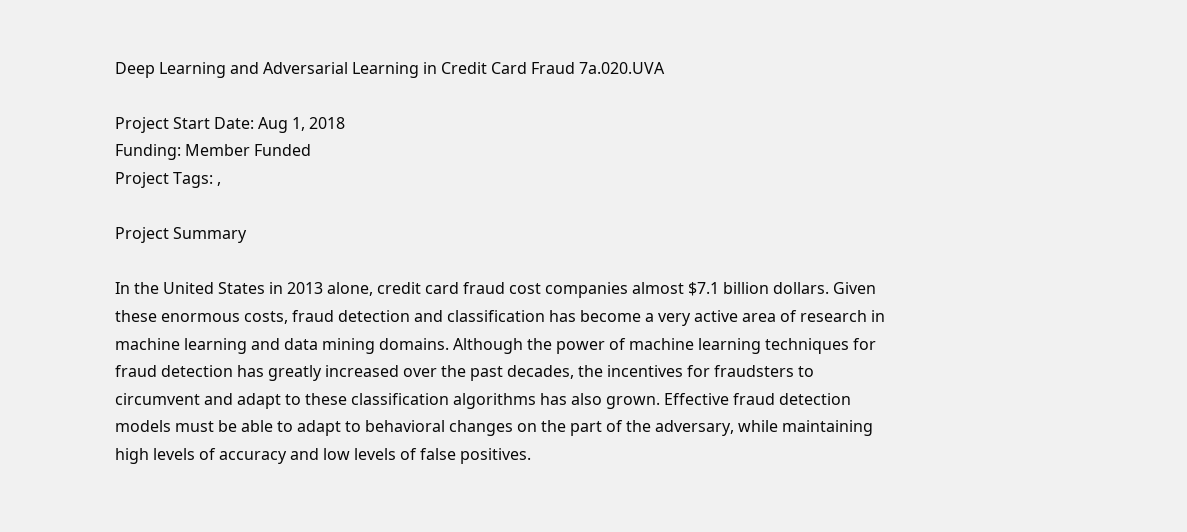Deep Learning and Adversarial Learning in Credit Card Fraud 7a.020.UVA

Project Start Date: Aug 1, 2018
Funding: Member Funded
Project Tags: ,

Project Summary

In the United States in 2013 alone, credit card fraud cost companies almost $7.1 billion dollars. Given these enormous costs, fraud detection and classification has become a very active area of research in machine learning and data mining domains. Although the power of machine learning techniques for fraud detection has greatly increased over the past decades, the incentives for fraudsters to circumvent and adapt to these classification algorithms has also grown. Effective fraud detection models must be able to adapt to behavioral changes on the part of the adversary, while maintaining high levels of accuracy and low levels of false positives.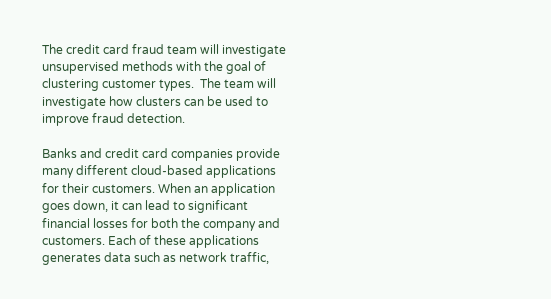The credit card fraud team will investigate unsupervised methods with the goal of clustering customer types.  The team will investigate how clusters can be used to improve fraud detection.

Banks and credit card companies provide many different cloud-based applications for their customers. When an application goes down, it can lead to significant financial losses for both the company and customers. Each of these applications generates data such as network traffic,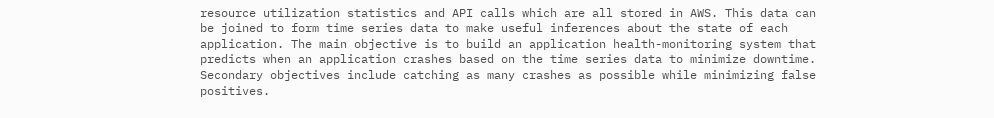resource utilization statistics and API calls which are all stored in AWS. This data can be joined to form time series data to make useful inferences about the state of each application. The main objective is to build an application health-monitoring system that predicts when an application crashes based on the time series data to minimize downtime. Secondary objectives include catching as many crashes as possible while minimizing false positives.